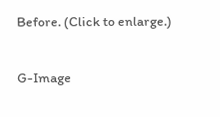Before. (Click to enlarge.)

G-Image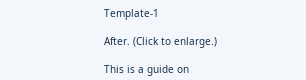Template-1

After. (Click to enlarge.)

This is a guide on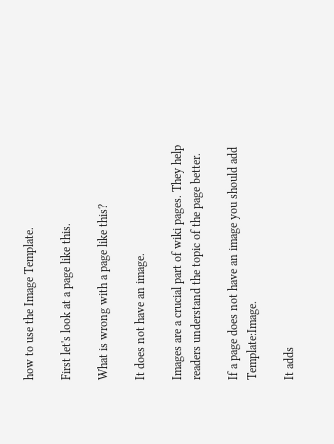how to use the Image Template.

First let's look at a page like this.

What is wrong with a page like this?

It does not have an image.

Images are a crucial part of wiki pages. They help readers understand the topic of the page better.

If a page does not have an image you should add Template:Image.

It adds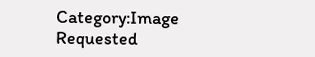Category:Image Requested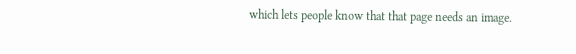which lets people know that that page needs an image.